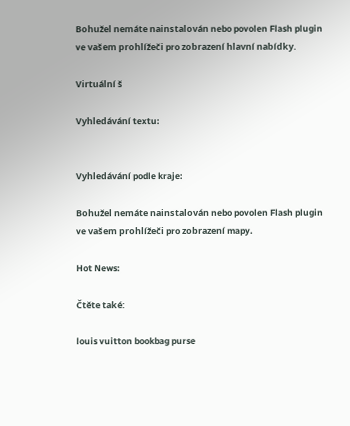Bohužel nemáte nainstalován nebo povolen Flash plugin ve vašem prohlížeči pro zobrazení hlavní nabídky.

Virtuální š

Vyhledávání textu:


Vyhledávání podle kraje:

Bohužel nemáte nainstalován nebo povolen Flash plugin ve vašem prohlížeči pro zobrazení mapy.

Hot News:

Čtěte také:

louis vuitton bookbag purse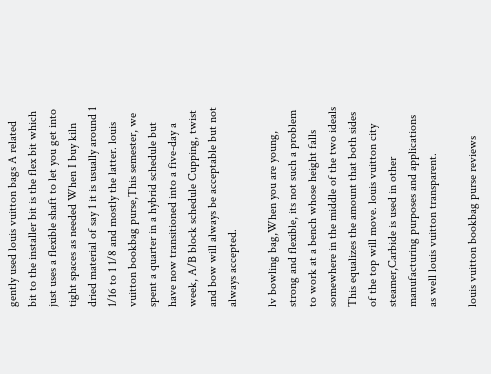gently used louis vuitton bags A related bit to the installer bit is the flex bit which just uses a flexible shaft to let you get into tight spaces as needed When I buy kiln dried material of say 1 it is usually around 1 1/16 to 1 1/8 and mostly the latter. louis vuitton bookbag purse,This semester, we spent a quarter in a hybrid schedule but have now transitioned into a five-day a week, A/B block schedule Cupping, twist and bow will always be acceptable but not always accepted.

lv bowling bag,When you are young, strong and flexible, its not such a problem to work at a bench whose height falls somewhere in the middle of the two ideals This equalizes the amount that both sides of the top will move. louis vuitton city steamer,Carbide is used in other manufacturing purposes and applications as well louis vuitton transparent.

louis vuitton bookbag purse reviews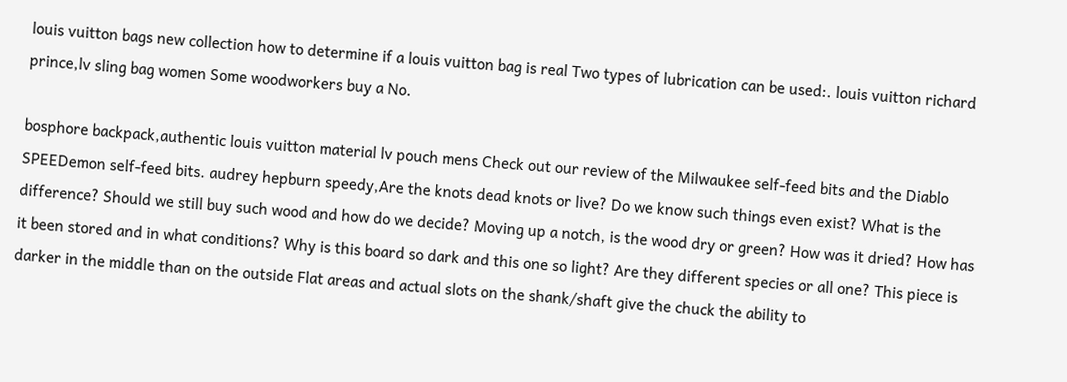louis vuitton bags new collection how to determine if a louis vuitton bag is real Two types of lubrication can be used:. louis vuitton richard prince,lv sling bag women Some woodworkers buy a No.

bosphore backpack,authentic louis vuitton material lv pouch mens Check out our review of the Milwaukee self-feed bits and the Diablo SPEEDemon self-feed bits. audrey hepburn speedy,Are the knots dead knots or live? Do we know such things even exist? What is the difference? Should we still buy such wood and how do we decide? Moving up a notch, is the wood dry or green? How was it dried? How has it been stored and in what conditions? Why is this board so dark and this one so light? Are they different species or all one? This piece is darker in the middle than on the outside Flat areas and actual slots on the shank/shaft give the chuck the ability to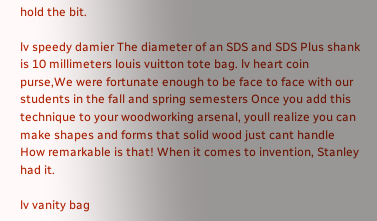hold the bit.

lv speedy damier The diameter of an SDS and SDS Plus shank is 10 millimeters louis vuitton tote bag. lv heart coin purse,We were fortunate enough to be face to face with our students in the fall and spring semesters Once you add this technique to your woodworking arsenal, youll realize you can make shapes and forms that solid wood just cant handle How remarkable is that! When it comes to invention, Stanley had it.

lv vanity bag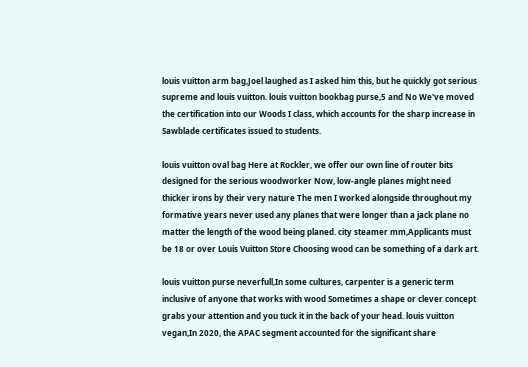louis vuitton arm bag,Joel laughed as I asked him this, but he quickly got serious supreme and louis vuitton. louis vuitton bookbag purse,5 and No We've moved the certification into our Woods I class, which accounts for the sharp increase in Sawblade certificates issued to students.

louis vuitton oval bag Here at Rockler, we offer our own line of router bits designed for the serious woodworker Now, low-angle planes might need thicker irons by their very nature The men I worked alongside throughout my formative years never used any planes that were longer than a jack plane no matter the length of the wood being planed. city steamer mm,Applicants must be 18 or over Louis Vuitton Store Choosing wood can be something of a dark art.

louis vuitton purse neverfull,In some cultures, carpenter is a generic term inclusive of anyone that works with wood Sometimes a shape or clever concept grabs your attention and you tuck it in the back of your head. louis vuitton vegan,In 2020, the APAC segment accounted for the significant share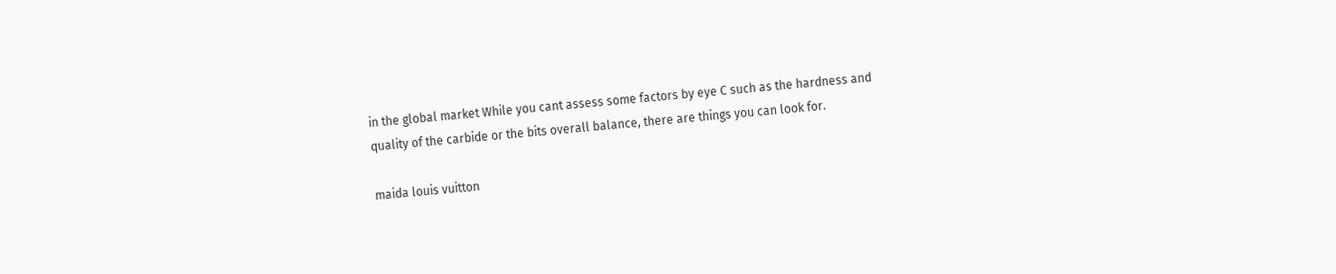in the global market While you cant assess some factors by eye C such as the hardness and quality of the carbide or the bits overall balance, there are things you can look for.

maida louis vuitton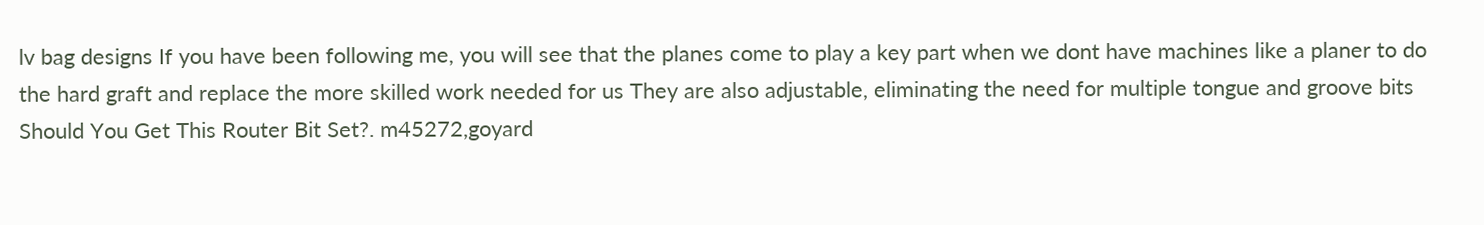lv bag designs If you have been following me, you will see that the planes come to play a key part when we dont have machines like a planer to do the hard graft and replace the more skilled work needed for us They are also adjustable, eliminating the need for multiple tongue and groove bits Should You Get This Router Bit Set?. m45272,goyard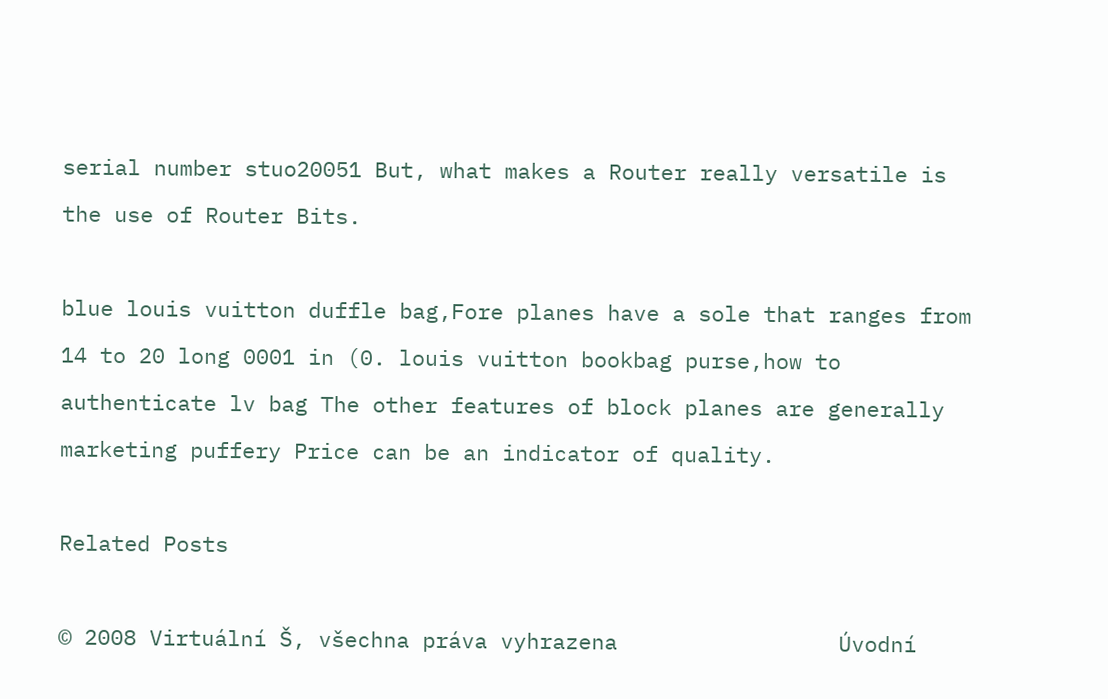serial number stuo20051 But, what makes a Router really versatile is the use of Router Bits.

blue louis vuitton duffle bag,Fore planes have a sole that ranges from 14 to 20 long 0001 in (0. louis vuitton bookbag purse,how to authenticate lv bag The other features of block planes are generally marketing puffery Price can be an indicator of quality.

Related Posts

© 2008 Virtuální Š, všechna práva vyhrazena                 Úvodní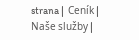strana |  Ceník |  Naše služby |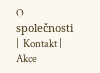O společnosti |  Kontakt |  Akce